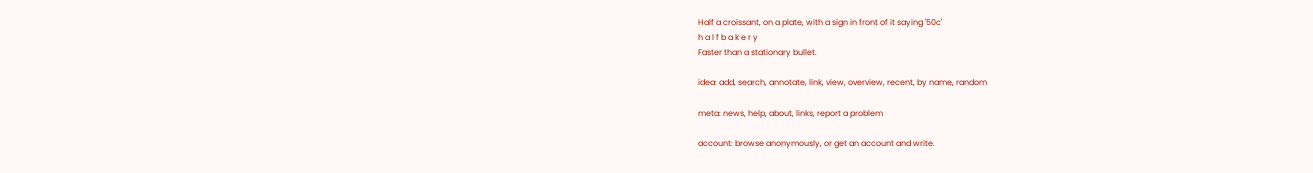Half a croissant, on a plate, with a sign in front of it saying '50c'
h a l f b a k e r y
Faster than a stationary bullet.

idea: add, search, annotate, link, view, overview, recent, by name, random

meta: news, help, about, links, report a problem

account: browse anonymously, or get an account and write.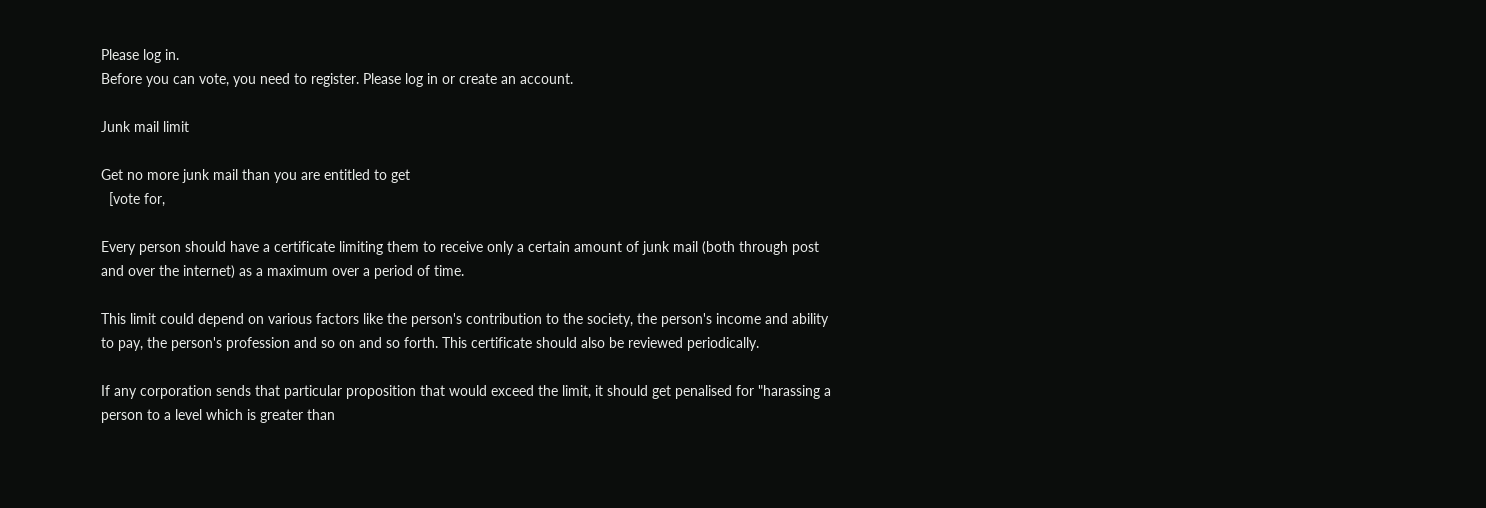Please log in.
Before you can vote, you need to register. Please log in or create an account.

Junk mail limit

Get no more junk mail than you are entitled to get
  [vote for,

Every person should have a certificate limiting them to receive only a certain amount of junk mail (both through post and over the internet) as a maximum over a period of time.

This limit could depend on various factors like the person's contribution to the society, the person's income and ability to pay, the person's profession and so on and so forth. This certificate should also be reviewed periodically.

If any corporation sends that particular proposition that would exceed the limit, it should get penalised for "harassing a person to a level which is greater than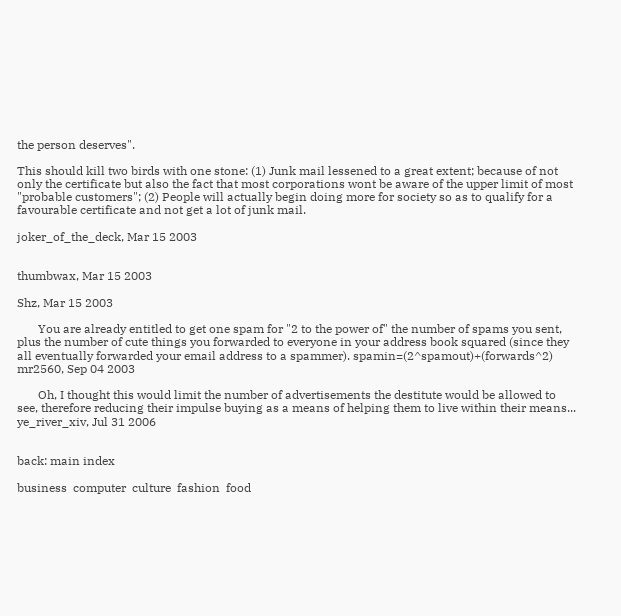the person deserves".

This should kill two birds with one stone: (1) Junk mail lessened to a great extent; because of not only the certificate but also the fact that most corporations wont be aware of the upper limit of most "probable customers"; (2) People will actually begin doing more for society so as to qualify for a favourable certificate and not get a lot of junk mail.

joker_of_the_deck, Mar 15 2003


thumbwax, Mar 15 2003

Shz, Mar 15 2003

       You are already entitled to get one spam for "2 to the power of" the number of spams you sent, plus the number of cute things you forwarded to everyone in your address book squared (since they all eventually forwarded your email address to a spammer). spamin=(2^spamout)+(forwards^2)
mr2560, Sep 04 2003

       Oh, I thought this would limit the number of advertisements the destitute would be allowed to see, therefore reducing their impulse buying as a means of helping them to live within their means...
ye_river_xiv, Jul 31 2006


back: main index

business  computer  culture  fashion  food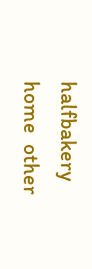halfbakery  home  other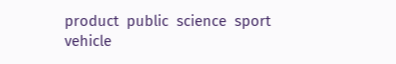product  public  science  sport  vehicle